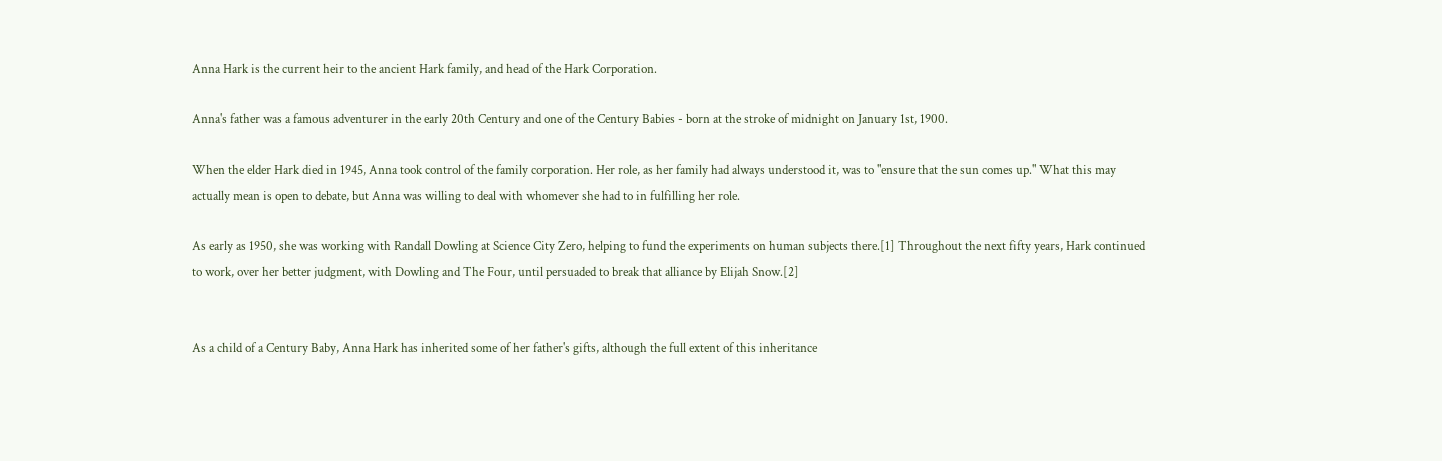Anna Hark is the current heir to the ancient Hark family, and head of the Hark Corporation.

Anna's father was a famous adventurer in the early 20th Century and one of the Century Babies - born at the stroke of midnight on January 1st, 1900.

When the elder Hark died in 1945, Anna took control of the family corporation. Her role, as her family had always understood it, was to "ensure that the sun comes up." What this may actually mean is open to debate, but Anna was willing to deal with whomever she had to in fulfilling her role.

As early as 1950, she was working with Randall Dowling at Science City Zero, helping to fund the experiments on human subjects there.[1] Throughout the next fifty years, Hark continued to work, over her better judgment, with Dowling and The Four, until persuaded to break that alliance by Elijah Snow.[2]


As a child of a Century Baby, Anna Hark has inherited some of her father's gifts, although the full extent of this inheritance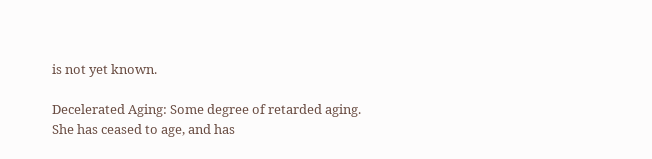is not yet known.

Decelerated Aging: Some degree of retarded aging. She has ceased to age, and has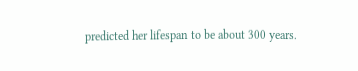predicted her lifespan to be about 300 years.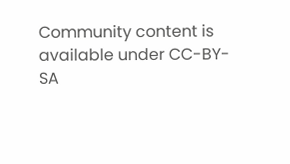Community content is available under CC-BY-SA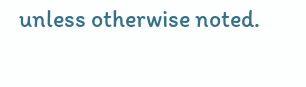unless otherwise noted.